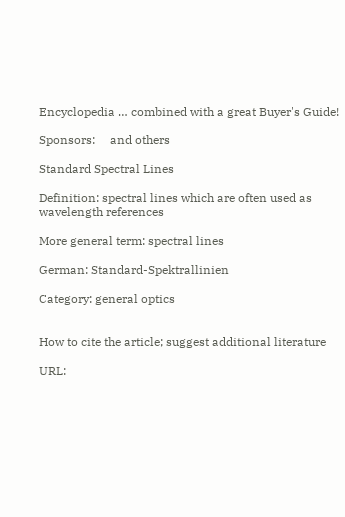Encyclopedia … combined with a great Buyer's Guide!

Sponsors:     and others

Standard Spectral Lines

Definition: spectral lines which are often used as wavelength references

More general term: spectral lines

German: Standard-Spektrallinien

Category: general optics


How to cite the article; suggest additional literature

URL: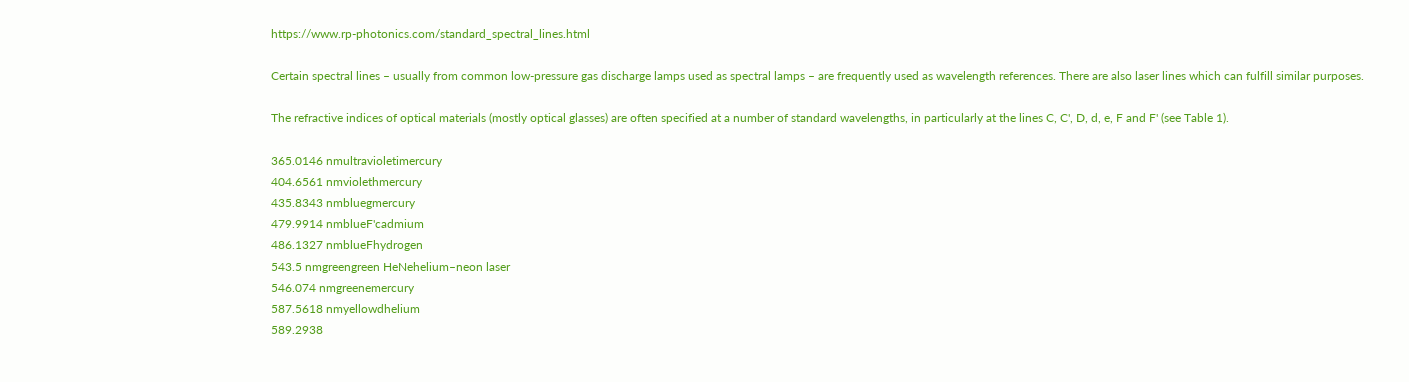https://www.rp-photonics.com/standard_spectral_lines.html

Certain spectral lines – usually from common low-pressure gas discharge lamps used as spectral lamps – are frequently used as wavelength references. There are also laser lines which can fulfill similar purposes.

The refractive indices of optical materials (mostly optical glasses) are often specified at a number of standard wavelengths, in particularly at the lines C, C', D, d, e, F and F' (see Table 1).

365.0146 nmultravioletimercury
404.6561 nmviolethmercury
435.8343 nmbluegmercury
479.9914 nmblueF'cadmium
486.1327 nmblueFhydrogen
543.5 nmgreengreen HeNehelium–neon laser
546.074 nmgreenemercury
587.5618 nmyellowdhelium
589.2938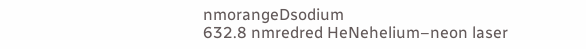nmorangeDsodium
632.8 nmredred HeNehelium–neon laser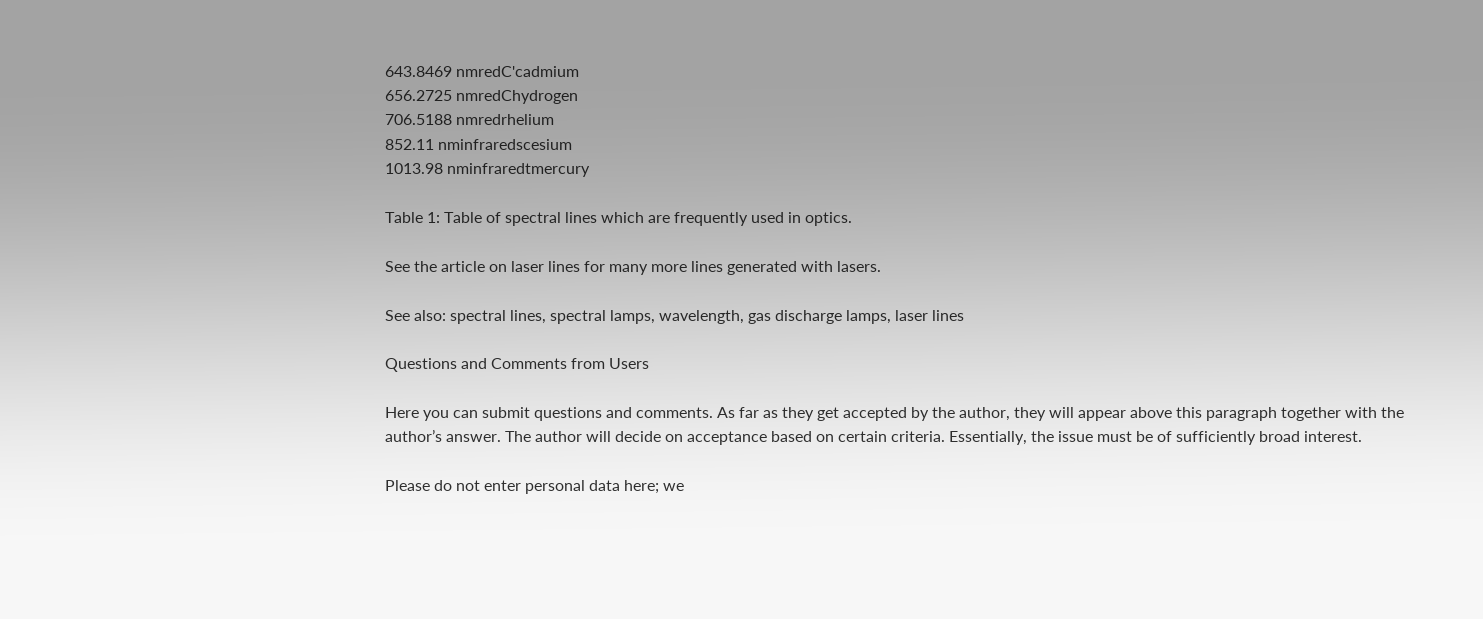643.8469 nmredC'cadmium
656.2725 nmredChydrogen
706.5188 nmredrhelium
852.11 nminfraredscesium
1013.98 nminfraredtmercury

Table 1: Table of spectral lines which are frequently used in optics.

See the article on laser lines for many more lines generated with lasers.

See also: spectral lines, spectral lamps, wavelength, gas discharge lamps, laser lines

Questions and Comments from Users

Here you can submit questions and comments. As far as they get accepted by the author, they will appear above this paragraph together with the author’s answer. The author will decide on acceptance based on certain criteria. Essentially, the issue must be of sufficiently broad interest.

Please do not enter personal data here; we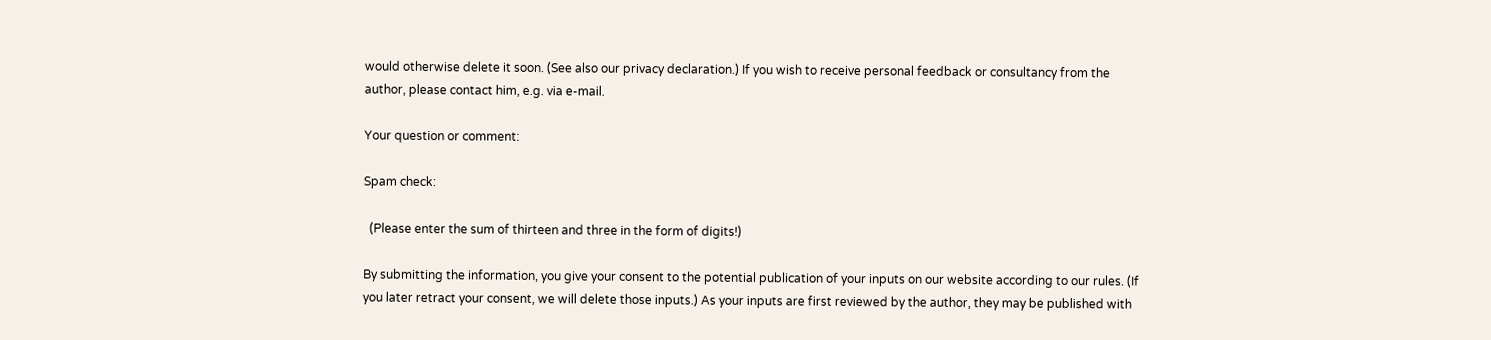would otherwise delete it soon. (See also our privacy declaration.) If you wish to receive personal feedback or consultancy from the author, please contact him, e.g. via e-mail.

Your question or comment:

Spam check:

  (Please enter the sum of thirteen and three in the form of digits!)

By submitting the information, you give your consent to the potential publication of your inputs on our website according to our rules. (If you later retract your consent, we will delete those inputs.) As your inputs are first reviewed by the author, they may be published with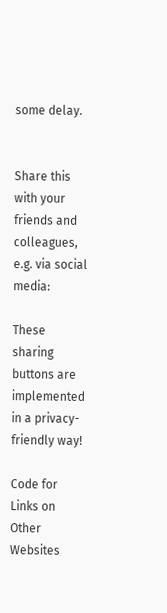some delay.


Share this with your friends and colleagues, e.g. via social media:

These sharing buttons are implemented in a privacy-friendly way!

Code for Links on Other Websites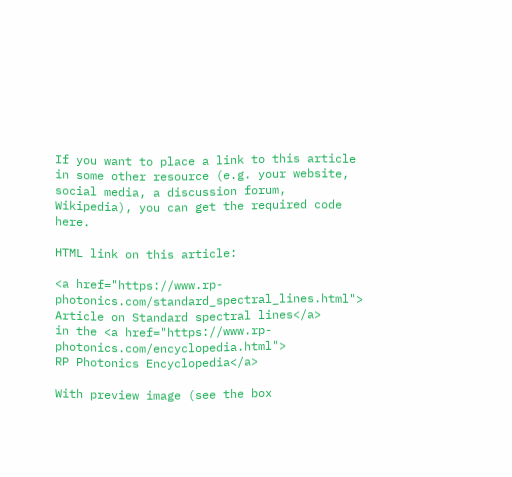If you want to place a link to this article in some other resource (e.g. your website, social media, a discussion forum, Wikipedia), you can get the required code here.

HTML link on this article:

<a href="https://www.rp-photonics.com/standard_spectral_lines.html">
Article on Standard spectral lines</a>
in the <a href="https://www.rp-photonics.com/encyclopedia.html">
RP Photonics Encyclopedia</a>

With preview image (see the box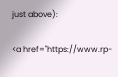just above):

<a href="https://www.rp-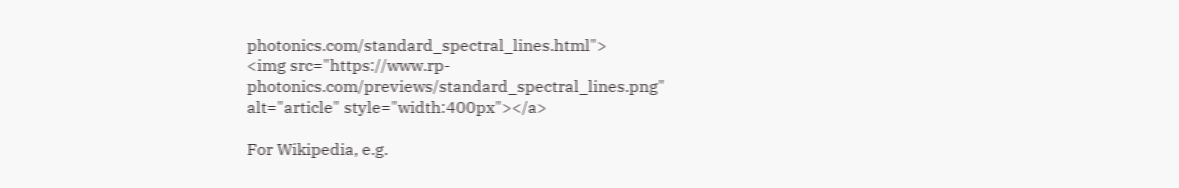photonics.com/standard_spectral_lines.html">
<img src="https://www.rp-photonics.com/previews/standard_spectral_lines.png"
alt="article" style="width:400px"></a>

For Wikipedia, e.g.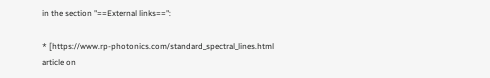in the section "==External links==":

* [https://www.rp-photonics.com/standard_spectral_lines.html
article on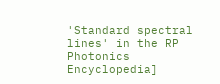'Standard spectral lines' in the RP Photonics Encyclopedia]